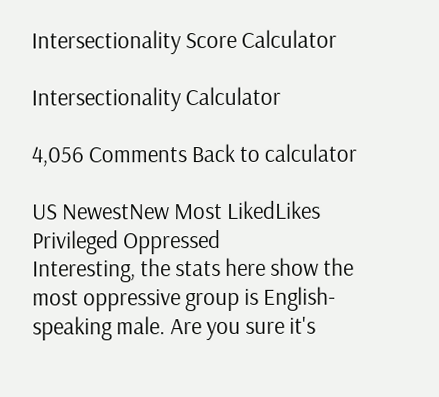Intersectionality Score Calculator

Intersectionality Calculator

4,056 Comments Back to calculator

US NewestNew Most LikedLikes Privileged Oppressed
Interesting, the stats here show the most oppressive group is English-speaking male. Are you sure it's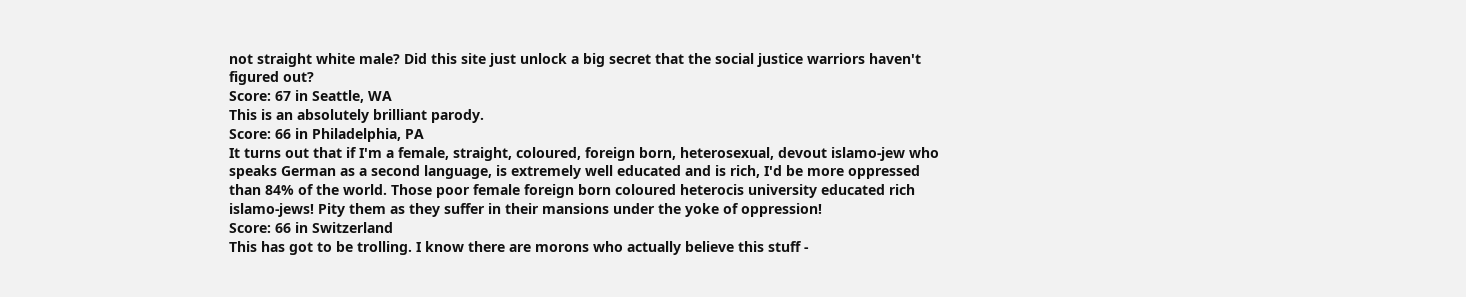not straight white male? Did this site just unlock a big secret that the social justice warriors haven't figured out?
Score: 67 in Seattle, WA
This is an absolutely brilliant parody.
Score: 66 in Philadelphia, PA
It turns out that if I'm a female, straight, coloured, foreign born, heterosexual, devout islamo-jew who speaks German as a second language, is extremely well educated and is rich, I'd be more oppressed than 84% of the world. Those poor female foreign born coloured heterocis university educated rich islamo-jews! Pity them as they suffer in their mansions under the yoke of oppression!
Score: 66 in Switzerland
This has got to be trolling. I know there are morons who actually believe this stuff -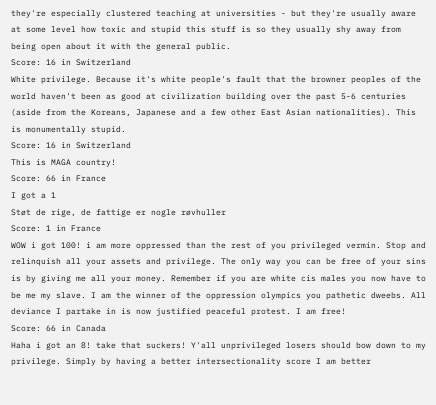they're especially clustered teaching at universities - but they're usually aware at some level how toxic and stupid this stuff is so they usually shy away from being open about it with the general public.
Score: 16 in Switzerland
White privilege. Because it's white people's fault that the browner peoples of the world haven't been as good at civilization building over the past 5-6 centuries (aside from the Koreans, Japanese and a few other East Asian nationalities). This is monumentally stupid.
Score: 16 in Switzerland
This is MAGA country!
Score: 66 in France
I got a 1
Støt de rige, de fattige er nogle røvhuller
Score: 1 in France
WOW i got 100! i am more oppressed than the rest of you privileged vermin. Stop and relinquish all your assets and privilege. The only way you can be free of your sins is by giving me all your money. Remember if you are white cis males you now have to be me my slave. I am the winner of the oppression olympics you pathetic dweebs. All deviance I partake in is now justified peaceful protest. I am free!
Score: 66 in Canada
Haha i got an 8! take that suckers! Y'all unprivileged losers should bow down to my privilege. Simply by having a better intersectionality score I am better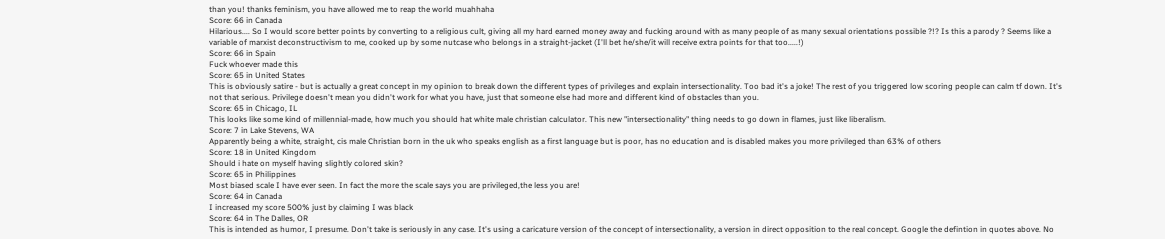than you! thanks feminism, you have allowed me to reap the world muahhaha
Score: 66 in Canada
Hilarious.... So I would score better points by converting to a religious cult, giving all my hard earned money away and fucking around with as many people of as many sexual orientations possible ?!? Is this a parody ? Seems like a variable of marxist deconstructivism to me, cooked up by some nutcase who belongs in a straight-jacket (I'll bet he/she/it will receive extra points for that too.....!)
Score: 66 in Spain
Fuck whoever made this
Score: 65 in United States
This is obviously satire - but is actually a great concept in my opinion to break down the different types of privileges and explain intersectionality. Too bad it's a joke! The rest of you triggered low scoring people can calm tf down. It's not that serious. Privilege doesn't mean you didn't work for what you have, just that someone else had more and different kind of obstacles than you.
Score: 65 in Chicago, IL
This looks like some kind of millennial-made, how much you should hat white male christian calculator. This new "intersectionality" thing needs to go down in flames, just like liberalism.
Score: 7 in Lake Stevens, WA
Apparently being a white, straight, cis male Christian born in the uk who speaks english as a first language but is poor, has no education and is disabled makes you more privileged than 63% of others
Score: 18 in United Kingdom
Should i hate on myself having slightly colored skin?
Score: 65 in Philippines
Most biased scale I have ever seen. In fact the more the scale says you are privileged,the less you are!
Score: 64 in Canada
I increased my score 500% just by claiming I was black
Score: 64 in The Dalles, OR
This is intended as humor, I presume. Don't take is seriously in any case. It's using a caricature version of the concept of intersectionality, a version in direct opposition to the real concept. Google the defintion in quotes above. No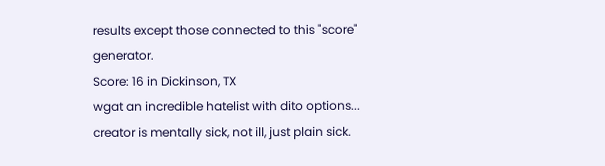results except those connected to this "score" generator.
Score: 16 in Dickinson, TX
wgat an incredible hatelist with dito options... creator is mentally sick, not ill, just plain sick.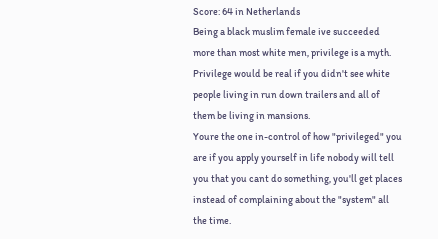Score: 64 in Netherlands
Being a black muslim female ive succeeded more than most white men, privilege is a myth.
Privilege would be real if you didn't see white people living in run down trailers and all of them be living in mansions.
Youre the one in-control of how "privileged" you are if you apply yourself in life nobody will tell you that you cant do something, you'll get places instead of complaining about the "system" all the time.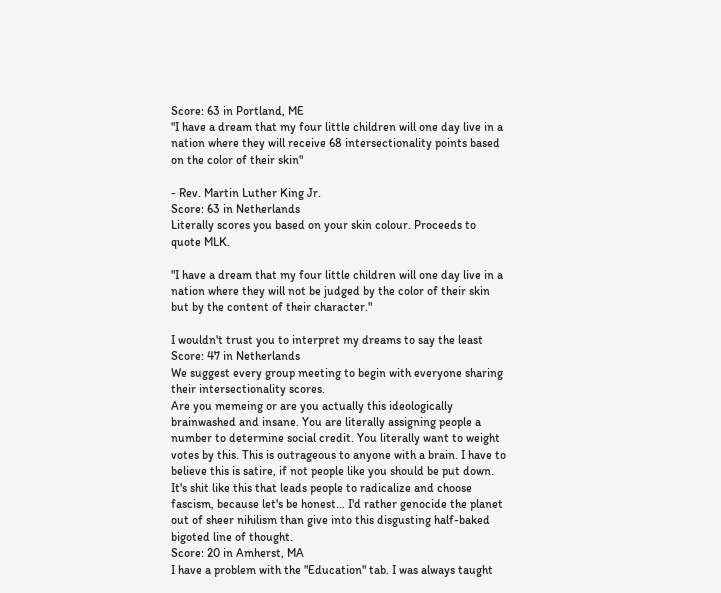Score: 63 in Portland, ME
"I have a dream that my four little children will one day live in a nation where they will receive 68 intersectionality points based on the color of their skin"

- Rev. Martin Luther King Jr.
Score: 63 in Netherlands
Literally scores you based on your skin colour. Proceeds to quote MLK.

"I have a dream that my four little children will one day live in a nation where they will not be judged by the color of their skin but by the content of their character."

I wouldn't trust you to interpret my dreams to say the least
Score: 47 in Netherlands
We suggest every group meeting to begin with everyone sharing their intersectionality scores.
Are you memeing or are you actually this ideologically brainwashed and insane. You are literally assigning people a number to determine social credit. You literally want to weight votes by this. This is outrageous to anyone with a brain. I have to believe this is satire, if not people like you should be put down. It's shit like this that leads people to radicalize and choose fascism, because let's be honest... I'd rather genocide the planet out of sheer nihilism than give into this disgusting half-baked bigoted line of thought.
Score: 20 in Amherst, MA
I have a problem with the "Education" tab. I was always taught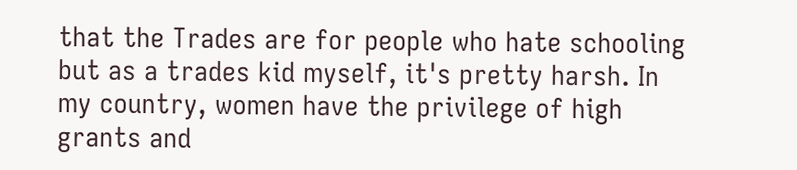that the Trades are for people who hate schooling but as a trades kid myself, it's pretty harsh. In my country, women have the privilege of high grants and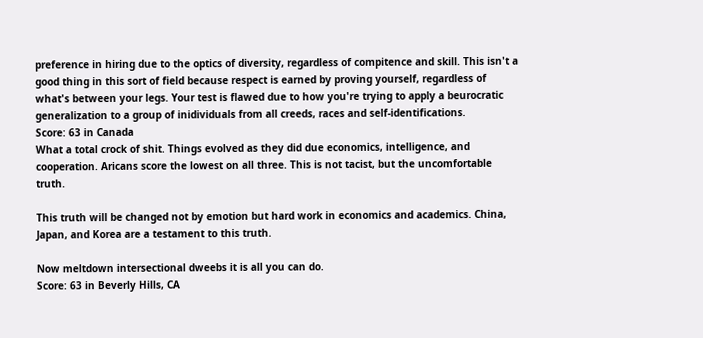preference in hiring due to the optics of diversity, regardless of compitence and skill. This isn't a good thing in this sort of field because respect is earned by proving yourself, regardless of what's between your legs. Your test is flawed due to how you're trying to apply a beurocratic generalization to a group of inidividuals from all creeds, races and self-identifications.
Score: 63 in Canada
What a total crock of shit. Things evolved as they did due economics, intelligence, and cooperation. Aricans score the lowest on all three. This is not tacist, but the uncomfortable truth.

This truth will be changed not by emotion but hard work in economics and academics. China, Japan, and Korea are a testament to this truth.

Now meltdown intersectional dweebs it is all you can do.
Score: 63 in Beverly Hills, CA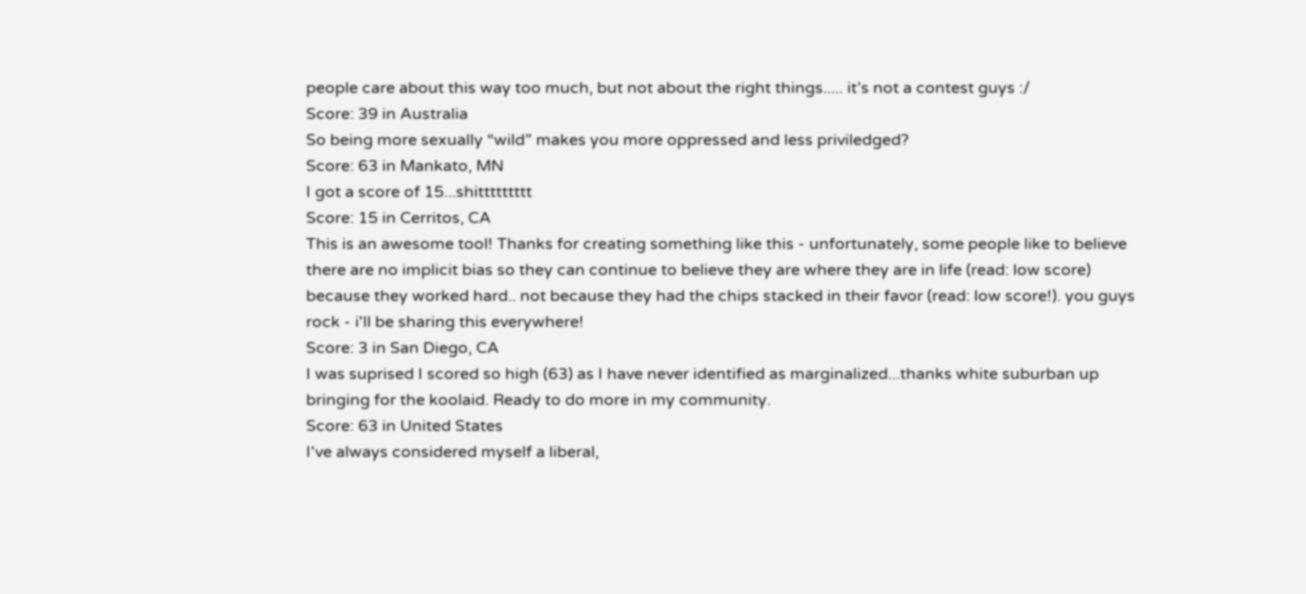people care about this way too much, but not about the right things..... it’s not a contest guys :/
Score: 39 in Australia
So being more sexually “wild” makes you more oppressed and less priviledged?
Score: 63 in Mankato, MN
I got a score of 15...shittttttttt
Score: 15 in Cerritos, CA
This is an awesome tool! Thanks for creating something like this - unfortunately, some people like to believe there are no implicit bias so they can continue to believe they are where they are in life (read: low score) because they worked hard.. not because they had the chips stacked in their favor (read: low score!). you guys rock - i'll be sharing this everywhere!
Score: 3 in San Diego, CA
I was suprised I scored so high (63) as I have never identified as marginalized...thanks white suburban up bringing for the koolaid. Ready to do more in my community.
Score: 63 in United States
I've always considered myself a liberal,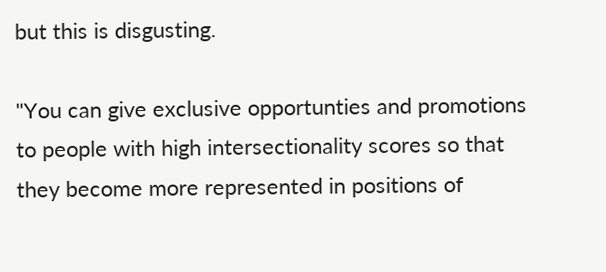but this is disgusting.

"You can give exclusive opportunties and promotions to people with high intersectionality scores so that they become more represented in positions of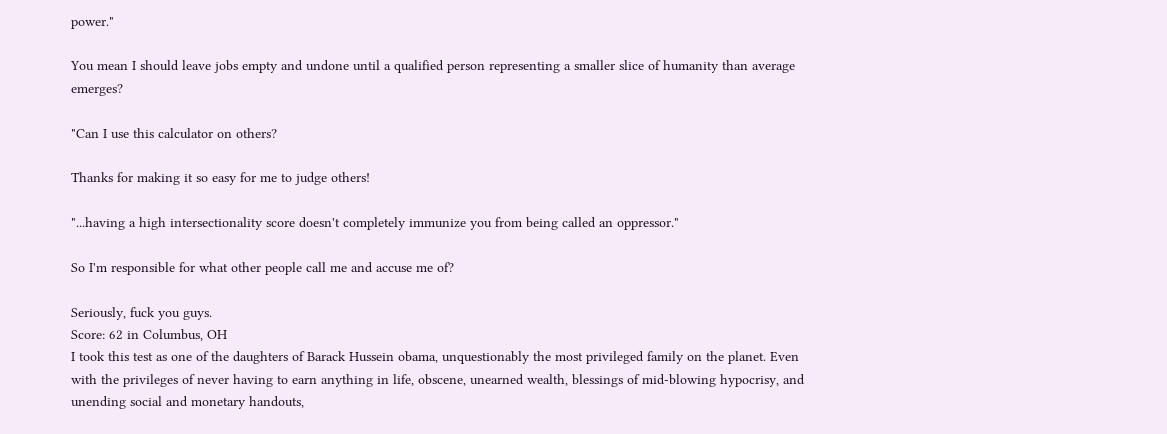power."

You mean I should leave jobs empty and undone until a qualified person representing a smaller slice of humanity than average emerges?

"Can I use this calculator on others?

Thanks for making it so easy for me to judge others!

"...having a high intersectionality score doesn't completely immunize you from being called an oppressor."

So I'm responsible for what other people call me and accuse me of?

Seriously, fuck you guys.
Score: 62 in Columbus, OH
I took this test as one of the daughters of Barack Hussein obama, unquestionably the most privileged family on the planet. Even with the privileges of never having to earn anything in life, obscene, unearned wealth, blessings of mid-blowing hypocrisy, and unending social and monetary handouts,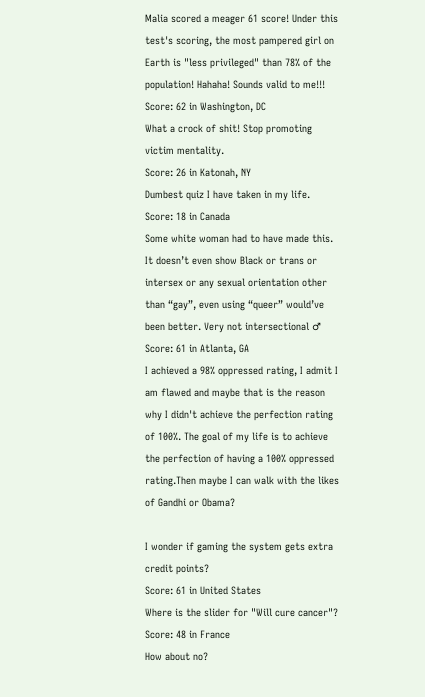Malia scored a meager 61 score! Under this test's scoring, the most pampered girl on Earth is "less privileged" than 78% of the population! Hahaha! Sounds valid to me!!!
Score: 62 in Washington, DC
What a crock of shit! Stop promoting victim mentality.
Score: 26 in Katonah, NY
Dumbest quiz I have taken in my life.
Score: 18 in Canada
Some white woman had to have made this. It doesn’t even show Black or trans or intersex or any sexual orientation other than “gay”, even using “queer” would’ve been better. Very not intersectional ♂
Score: 61 in Atlanta, GA
I achieved a 98% oppressed rating, I admit I am flawed and maybe that is the reason why I didn't achieve the perfection rating of 100%. The goal of my life is to achieve the perfection of having a 100% oppressed rating.Then maybe I can walk with the likes of Gandhi or Obama?

I wonder if gaming the system gets extra credit points?
Score: 61 in United States
Where is the slider for "Will cure cancer"?
Score: 48 in France
How about no?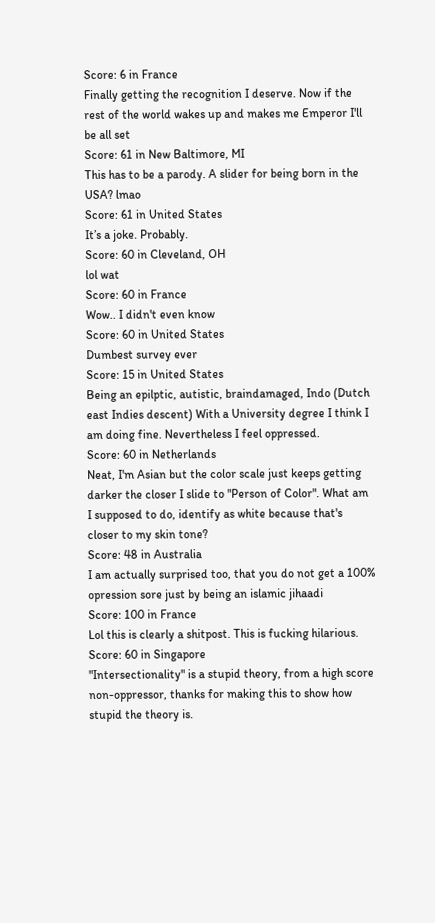Score: 6 in France
Finally getting the recognition I deserve. Now if the rest of the world wakes up and makes me Emperor I'll be all set
Score: 61 in New Baltimore, MI
This has to be a parody. A slider for being born in the USA? lmao
Score: 61 in United States
It’s a joke. Probably.
Score: 60 in Cleveland, OH
lol wat
Score: 60 in France
Wow.. I didn't even know
Score: 60 in United States
Dumbest survey ever
Score: 15 in United States
Being an epilptic, autistic, braindamaged, Indo (Dutch east Indies descent) With a University degree I think I am doing fine. Nevertheless I feel oppressed.
Score: 60 in Netherlands
Neat, I'm Asian but the color scale just keeps getting darker the closer I slide to "Person of Color". What am I supposed to do, identify as white because that's closer to my skin tone?
Score: 48 in Australia
I am actually surprised too, that you do not get a 100% opression sore just by being an islamic jihaadi
Score: 100 in France
Lol this is clearly a shitpost. This is fucking hilarious.
Score: 60 in Singapore
"Intersectionality" is a stupid theory, from a high score non-oppressor, thanks for making this to show how stupid the theory is.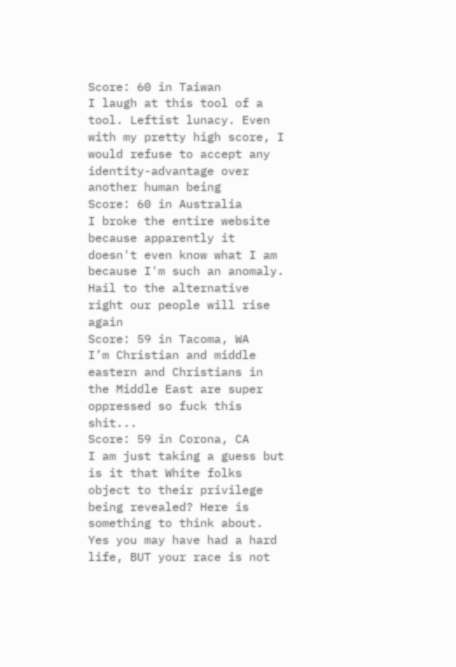Score: 60 in Taiwan
I laugh at this tool of a tool. Leftist lunacy. Even with my pretty high score, I would refuse to accept any identity-advantage over another human being
Score: 60 in Australia
I broke the entire website because apparently it doesn't even know what I am because I'm such an anomaly. Hail to the alternative right our people will rise again
Score: 59 in Tacoma, WA
I’m Christian and middle eastern and Christians in the Middle East are super oppressed so fuck this shit...
Score: 59 in Corona, CA
I am just taking a guess but is it that White folks object to their privilege being revealed? Here is something to think about. Yes you may have had a hard life, BUT your race is not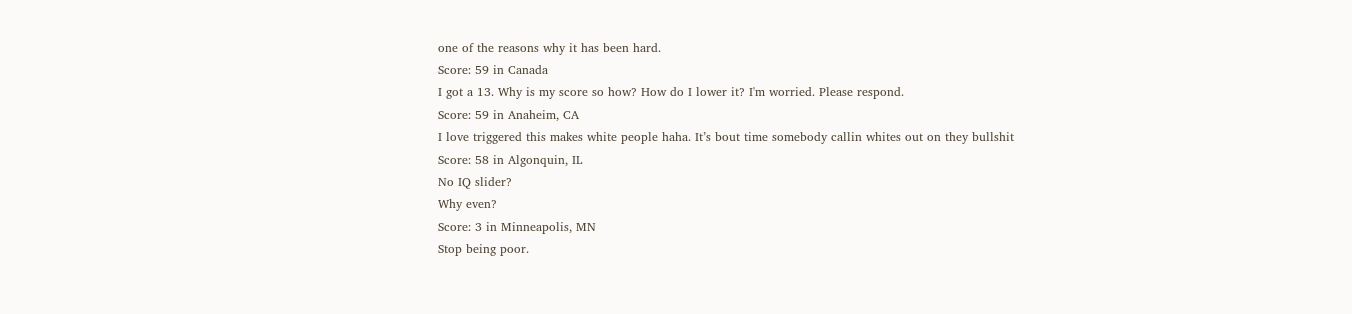one of the reasons why it has been hard.
Score: 59 in Canada
I got a 13. Why is my score so how? How do I lower it? I'm worried. Please respond.
Score: 59 in Anaheim, CA
I love triggered this makes white people haha. It’s bout time somebody callin whites out on they bullshit
Score: 58 in Algonquin, IL
No IQ slider?
Why even?
Score: 3 in Minneapolis, MN
Stop being poor.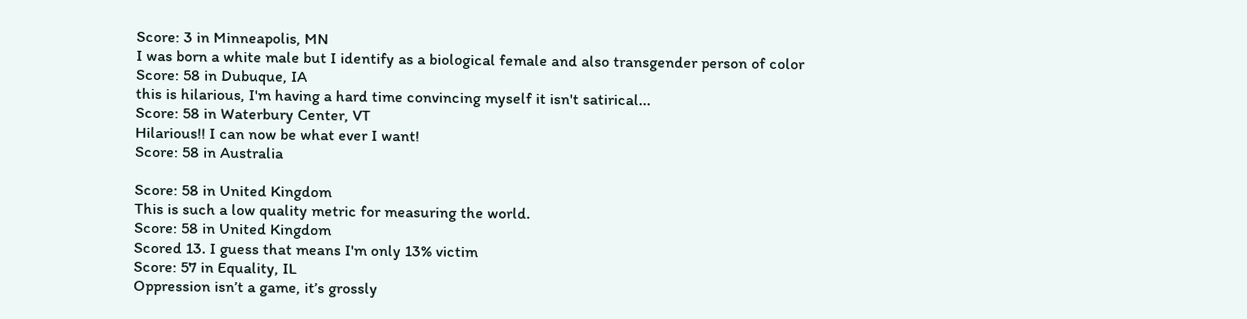Score: 3 in Minneapolis, MN
I was born a white male but I identify as a biological female and also transgender person of color
Score: 58 in Dubuque, IA
this is hilarious, I'm having a hard time convincing myself it isn't satirical...
Score: 58 in Waterbury Center, VT
Hilarious!! I can now be what ever I want!
Score: 58 in Australia

Score: 58 in United Kingdom
This is such a low quality metric for measuring the world.
Score: 58 in United Kingdom
Scored 13. I guess that means I'm only 13% victim
Score: 57 in Equality, IL
Oppression isn’t a game, it’s grossly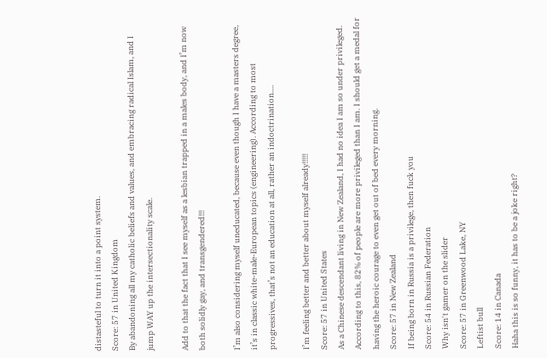distasteful to turn it into a point system.
Score: 57 in United Kingdom
By abandoning all my catholic beliefs and values, and embracing radical Islam, and I jump WAY up the intersectionality scale.

Add to that the fact that I see myself as a lesbian trapped in a males body, and I’m now both solidly gay, and transgendered!!!

I’m also considering myself uneducated, because even though I have a masters degree, it’s in classic white-male-European topics (engineering). According to most progressives, that’s not an education at all, rather an indoctrination....

I’m feeling better and better about myself already!!!!!
Score: 57 in United States
As a Chinese descendant living in New Zealand, I had no idea I am so under privileged. According to this, 82% of people are more privileged than I am. I should get a medal for having the heroic courage to even get out of bed every morning.
Score: 57 in New Zealand
If being born in Russia is a privilege, then fuck you
Score: 54 in Russian Federation
Why isn't gamer on the slider
Score: 57 in Greenwood Lake, NY
Leftist bull
Score: 14 in Canada
Haha this is so funny, it has to be a joke right?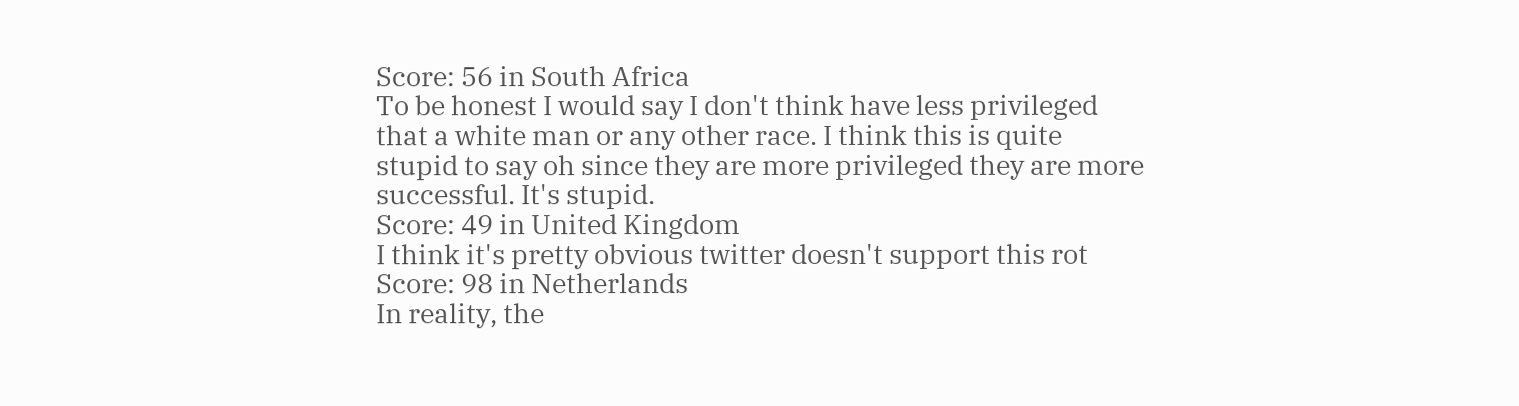Score: 56 in South Africa
To be honest I would say I don't think have less privileged that a white man or any other race. I think this is quite stupid to say oh since they are more privileged they are more successful. It's stupid.
Score: 49 in United Kingdom
I think it's pretty obvious twitter doesn't support this rot
Score: 98 in Netherlands
In reality, the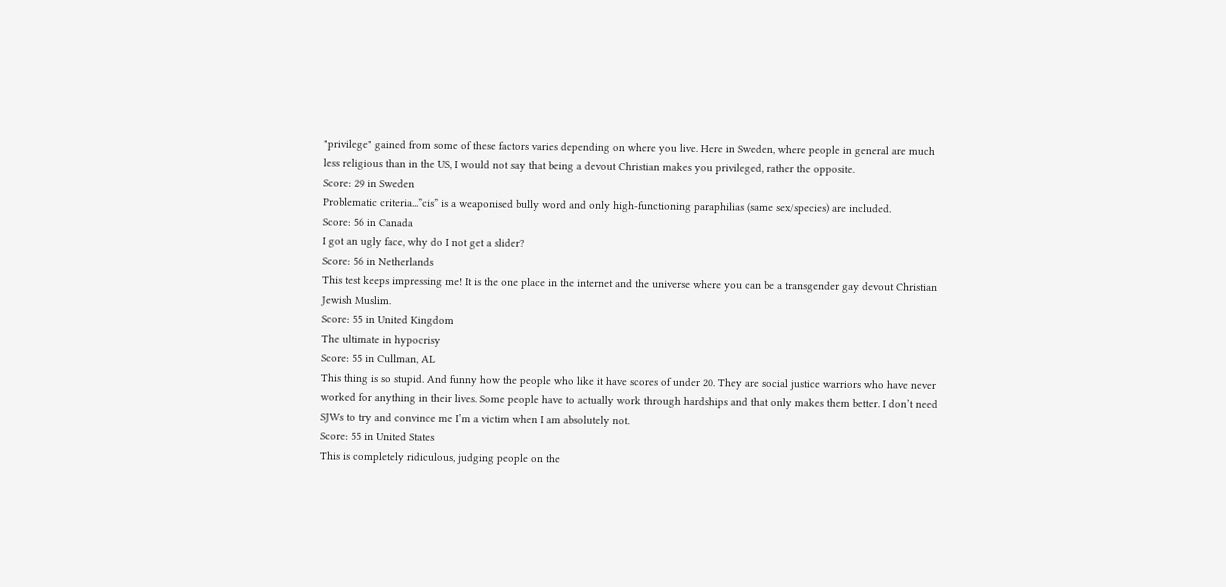"privilege" gained from some of these factors varies depending on where you live. Here in Sweden, where people in general are much less religious than in the US, I would not say that being a devout Christian makes you privileged, rather the opposite.
Score: 29 in Sweden
Problematic criteria...”cis” is a weaponised bully word and only high-functioning paraphilias (same sex/species) are included.
Score: 56 in Canada
I got an ugly face, why do I not get a slider?
Score: 56 in Netherlands
This test keeps impressing me! It is the one place in the internet and the universe where you can be a transgender gay devout Christian Jewish Muslim.
Score: 55 in United Kingdom
The ultimate in hypocrisy
Score: 55 in Cullman, AL
This thing is so stupid. And funny how the people who like it have scores of under 20. They are social justice warriors who have never worked for anything in their lives. Some people have to actually work through hardships and that only makes them better. I don’t need SJWs to try and convince me I’m a victim when I am absolutely not.
Score: 55 in United States
This is completely ridiculous, judging people on the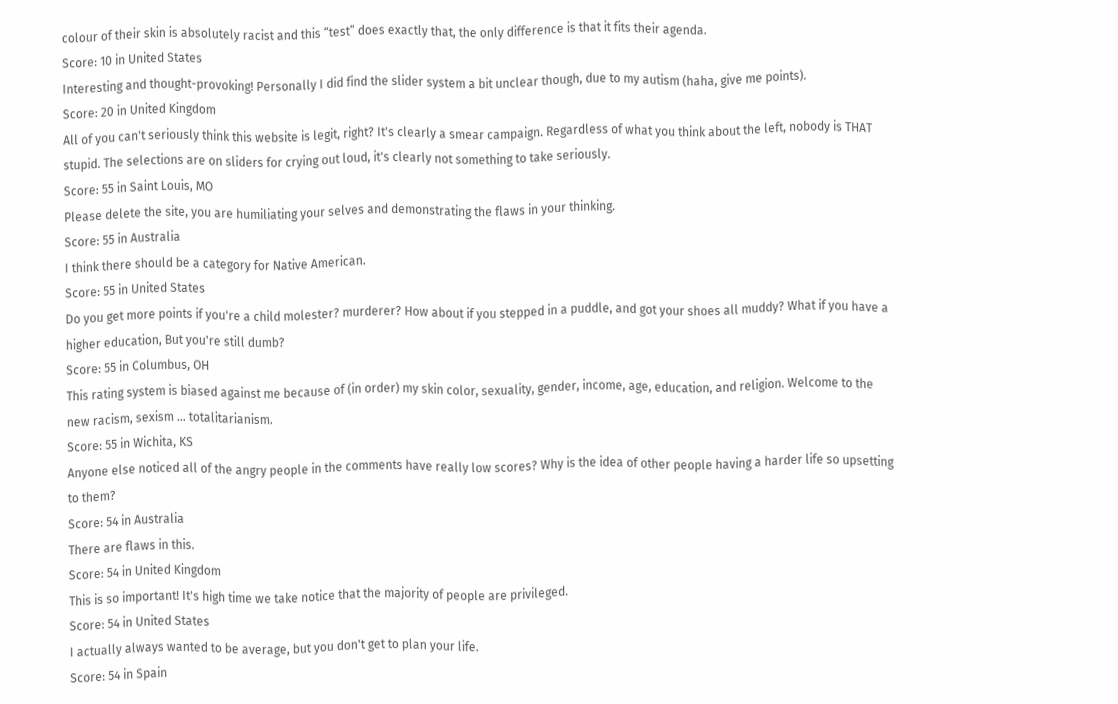colour of their skin is absolutely racist and this “test” does exactly that, the only difference is that it fits their agenda.
Score: 10 in United States
Interesting and thought-provoking! Personally I did find the slider system a bit unclear though, due to my autism (haha, give me points).
Score: 20 in United Kingdom
All of you can't seriously think this website is legit, right? It's clearly a smear campaign. Regardless of what you think about the left, nobody is THAT stupid. The selections are on sliders for crying out loud, it's clearly not something to take seriously.
Score: 55 in Saint Louis, MO
Please delete the site, you are humiliating your selves and demonstrating the flaws in your thinking.
Score: 55 in Australia
I think there should be a category for Native American.
Score: 55 in United States
Do you get more points if you're a child molester? murderer? How about if you stepped in a puddle, and got your shoes all muddy? What if you have a higher education, But you're still dumb?
Score: 55 in Columbus, OH
This rating system is biased against me because of (in order) my skin color, sexuality, gender, income, age, education, and religion. Welcome to the new racism, sexism ... totalitarianism.
Score: 55 in Wichita, KS
Anyone else noticed all of the angry people in the comments have really low scores? Why is the idea of other people having a harder life so upsetting to them?
Score: 54 in Australia
There are flaws in this.
Score: 54 in United Kingdom
This is so important! It's high time we take notice that the majority of people are privileged.
Score: 54 in United States
I actually always wanted to be average, but you don't get to plan your life.
Score: 54 in Spain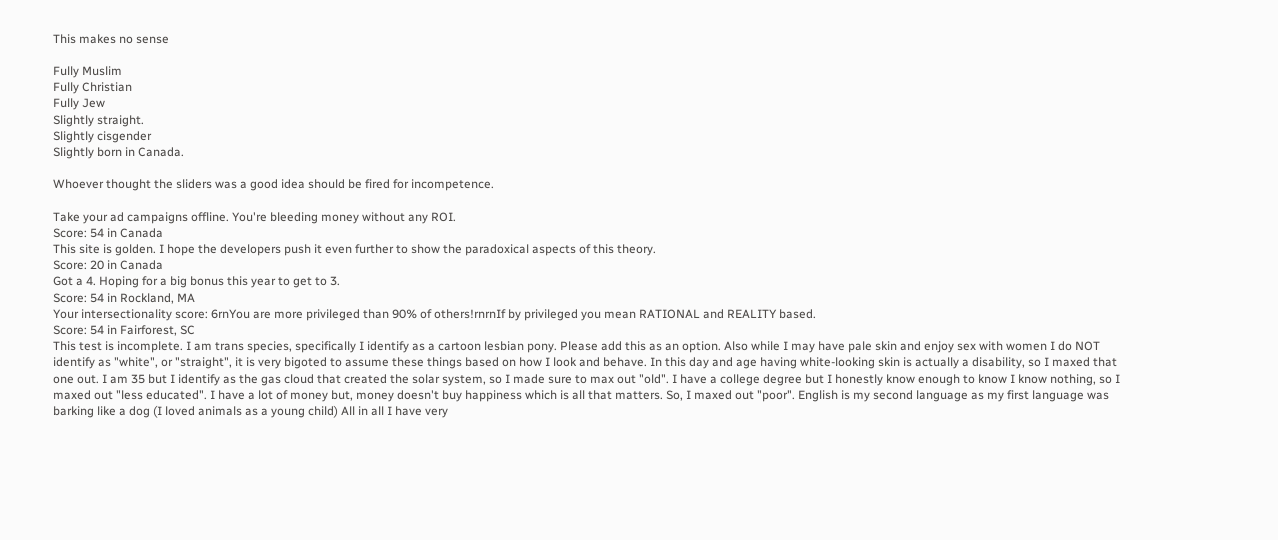This makes no sense

Fully Muslim
Fully Christian
Fully Jew
Slightly straight.
Slightly cisgender
Slightly born in Canada.

Whoever thought the sliders was a good idea should be fired for incompetence.

Take your ad campaigns offline. You're bleeding money without any ROI.
Score: 54 in Canada
This site is golden. I hope the developers push it even further to show the paradoxical aspects of this theory.
Score: 20 in Canada
Got a 4. Hoping for a big bonus this year to get to 3.
Score: 54 in Rockland, MA
Your intersectionality score: 6rnYou are more privileged than 90% of others!rnrnIf by privileged you mean RATIONAL and REALITY based.
Score: 54 in Fairforest, SC
This test is incomplete. I am trans species, specifically I identify as a cartoon lesbian pony. Please add this as an option. Also while I may have pale skin and enjoy sex with women I do NOT identify as "white", or "straight", it is very bigoted to assume these things based on how I look and behave. In this day and age having white-looking skin is actually a disability, so I maxed that one out. I am 35 but I identify as the gas cloud that created the solar system, so I made sure to max out "old". I have a college degree but I honestly know enough to know I know nothing, so I maxed out "less educated". I have a lot of money but, money doesn't buy happiness which is all that matters. So, I maxed out "poor". English is my second language as my first language was barking like a dog (I loved animals as a young child) All in all I have very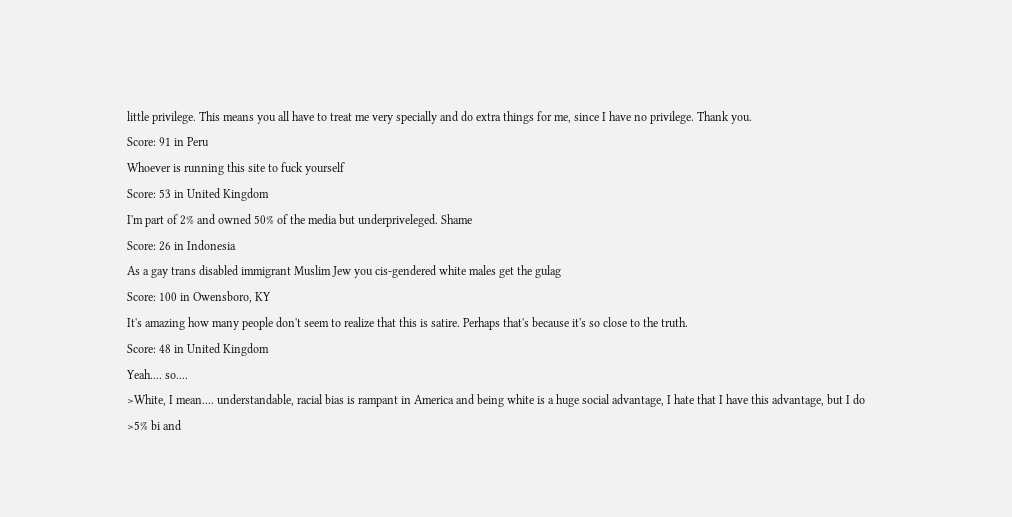little privilege. This means you all have to treat me very specially and do extra things for me, since I have no privilege. Thank you.
Score: 91 in Peru
Whoever is running this site to fuck yourself
Score: 53 in United Kingdom
I'm part of 2% and owned 50% of the media but underpriveleged. Shame
Score: 26 in Indonesia
As a gay trans disabled immigrant Muslim Jew you cis-gendered white males get the gulag
Score: 100 in Owensboro, KY
It's amazing how many people don't seem to realize that this is satire. Perhaps that's because it's so close to the truth.
Score: 48 in United Kingdom
Yeah.... so....
>White, I mean.... understandable, racial bias is rampant in America and being white is a huge social advantage, I hate that I have this advantage, but I do
>5% bi and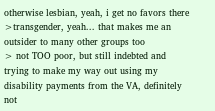otherwise lesbian, yeah, i get no favors there
>transgender, yeah... that makes me an outsider to many other groups too
> not TOO poor, but still indebted and trying to make my way out using my disability payments from the VA, definitely not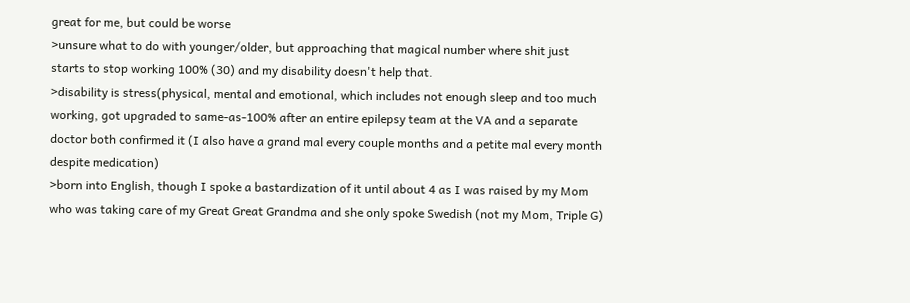great for me, but could be worse
>unsure what to do with younger/older, but approaching that magical number where shit just starts to stop working 100% (30) and my disability doesn't help that.
>disability is stress(physical, mental and emotional, which includes not enough sleep and too much working, got upgraded to same-as-100% after an entire epilepsy team at the VA and a separate doctor both confirmed it (I also have a grand mal every couple months and a petite mal every month despite medication)
>born into English, though I spoke a bastardization of it until about 4 as I was raised by my Mom who was taking care of my Great Great Grandma and she only spoke Swedish (not my Mom, Triple G)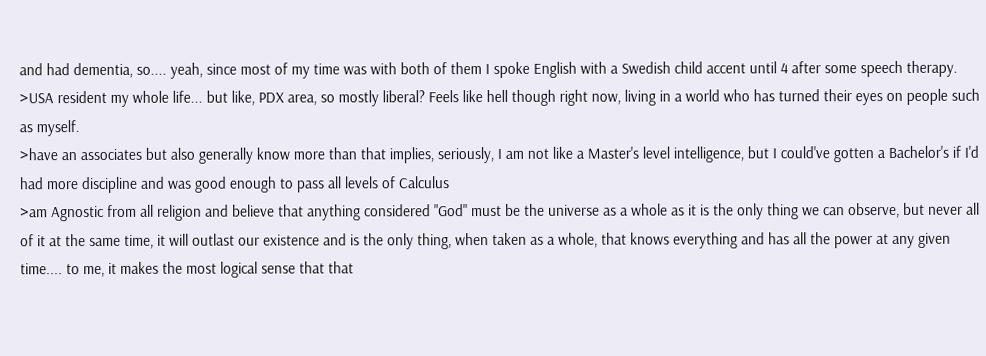and had dementia, so.... yeah, since most of my time was with both of them I spoke English with a Swedish child accent until 4 after some speech therapy.
>USA resident my whole life... but like, PDX area, so mostly liberal? Feels like hell though right now, living in a world who has turned their eyes on people such as myself.
>have an associates but also generally know more than that implies, seriously, I am not like a Master's level intelligence, but I could've gotten a Bachelor's if I'd had more discipline and was good enough to pass all levels of Calculus
>am Agnostic from all religion and believe that anything considered "God" must be the universe as a whole as it is the only thing we can observe, but never all of it at the same time, it will outlast our existence and is the only thing, when taken as a whole, that knows everything and has all the power at any given time.... to me, it makes the most logical sense that that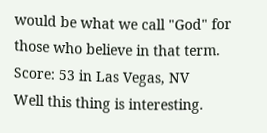would be what we call "God" for those who believe in that term.
Score: 53 in Las Vegas, NV
Well this thing is interesting.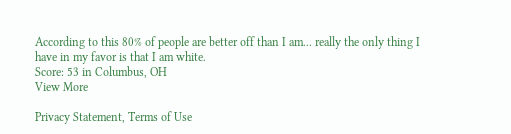According to this 80% of people are better off than I am... really the only thing I have in my favor is that I am white.
Score: 53 in Columbus, OH
View More

Privacy Statement, Terms of Use